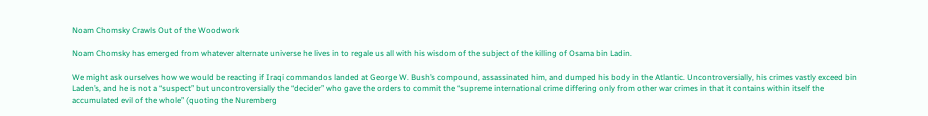Noam Chomsky Crawls Out of the Woodwork

Noam Chomsky has emerged from whatever alternate universe he lives in to regale us all with his wisdom of the subject of the killing of Osama bin Ladin.

We might ask ourselves how we would be reacting if Iraqi commandos landed at George W. Bush’s compound, assassinated him, and dumped his body in the Atlantic. Uncontroversially, his crimes vastly exceed bin Laden’s, and he is not a “suspect” but uncontroversially the “decider” who gave the orders to commit the “supreme international crime differing only from other war crimes in that it contains within itself the accumulated evil of the whole” (quoting the Nuremberg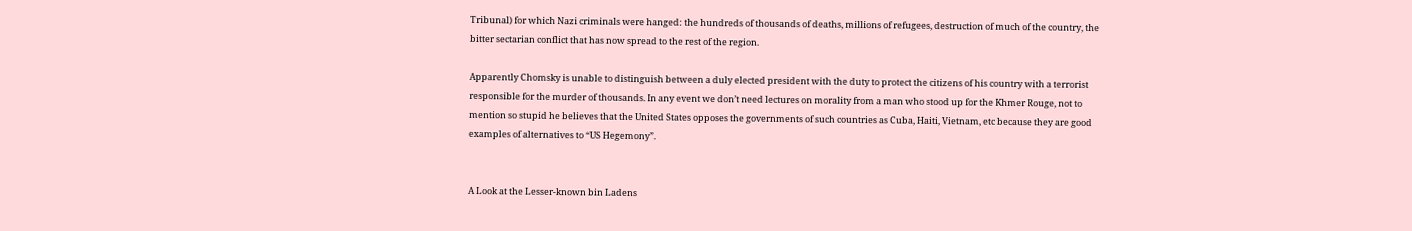Tribunal) for which Nazi criminals were hanged: the hundreds of thousands of deaths, millions of refugees, destruction of much of the country, the bitter sectarian conflict that has now spread to the rest of the region.

Apparently Chomsky is unable to distinguish between a duly elected president with the duty to protect the citizens of his country with a terrorist responsible for the murder of thousands. In any event we don’t need lectures on morality from a man who stood up for the Khmer Rouge, not to mention so stupid he believes that the United States opposes the governments of such countries as Cuba, Haiti, Vietnam, etc because they are good examples of alternatives to “US Hegemony”.


A Look at the Lesser-known bin Ladens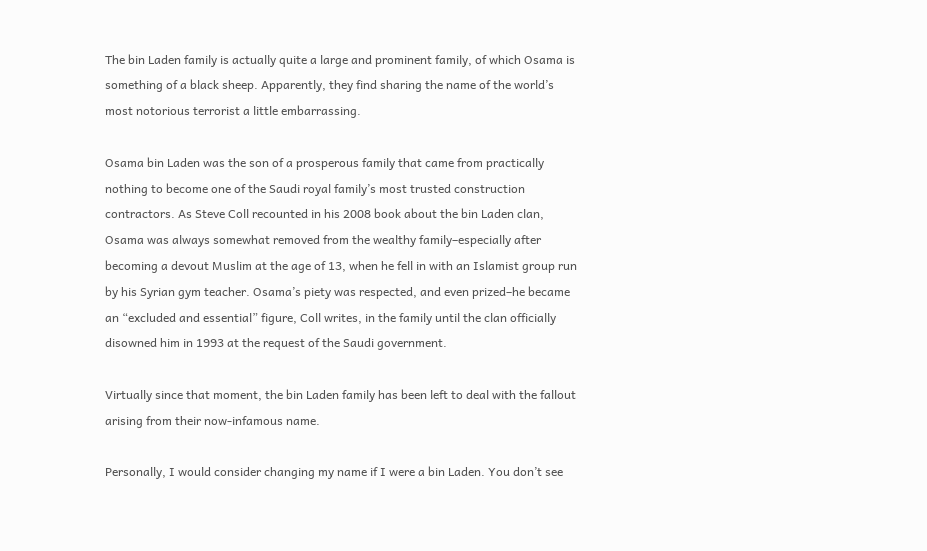The bin Laden family is actually quite a large and prominent family, of which Osama is something of a black sheep. Apparently, they find sharing the name of the world’s most notorious terrorist a little embarrassing.

Osama bin Laden was the son of a prosperous family that came from practically nothing to become one of the Saudi royal family’s most trusted construction contractors. As Steve Coll recounted in his 2008 book about the bin Laden clan, Osama was always somewhat removed from the wealthy family–especially after becoming a devout Muslim at the age of 13, when he fell in with an Islamist group run by his Syrian gym teacher. Osama’s piety was respected, and even prized–he became an “excluded and essential” figure, Coll writes, in the family until the clan officially disowned him in 1993 at the request of the Saudi government.

Virtually since that moment, the bin Laden family has been left to deal with the fallout arising from their now-infamous name.

Personally, I would consider changing my name if I were a bin Laden. You don’t see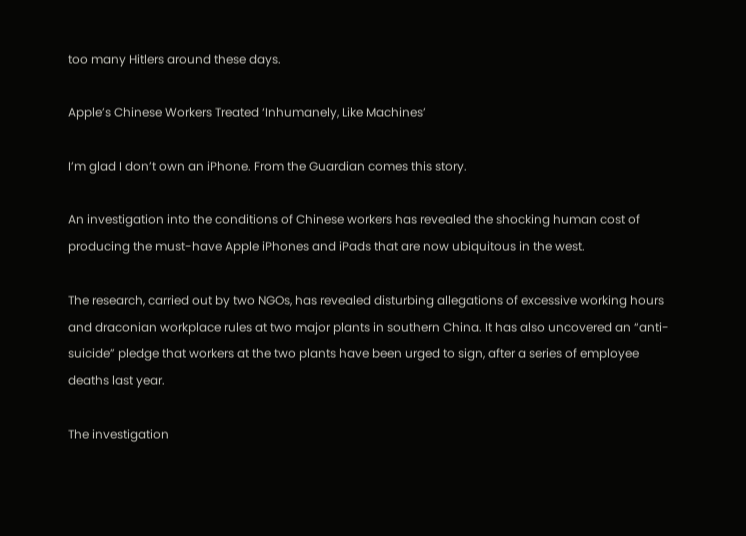too many Hitlers around these days.

Apple’s Chinese Workers Treated ‘Inhumanely, Like Machines’

I’m glad I don’t own an iPhone. From the Guardian comes this story.

An investigation into the conditions of Chinese workers has revealed the shocking human cost of producing the must-have Apple iPhones and iPads that are now ubiquitous in the west.

The research, carried out by two NGOs, has revealed disturbing allegations of excessive working hours and draconian workplace rules at two major plants in southern China. It has also uncovered an “anti-suicide” pledge that workers at the two plants have been urged to sign, after a series of employee deaths last year.

The investigation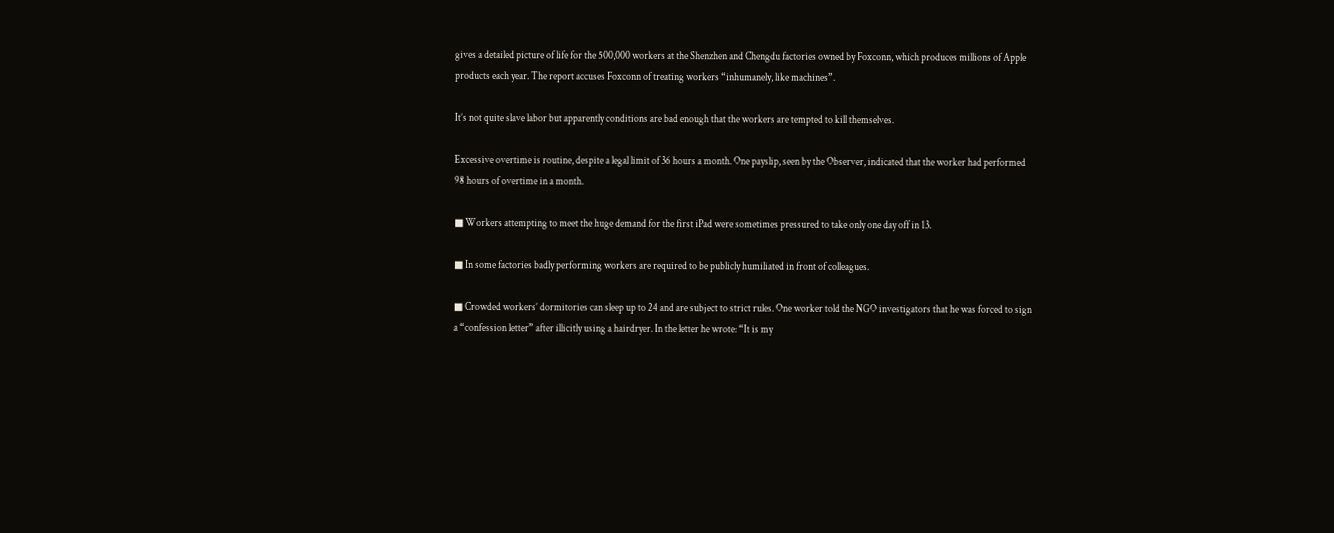gives a detailed picture of life for the 500,000 workers at the Shenzhen and Chengdu factories owned by Foxconn, which produces millions of Apple products each year. The report accuses Foxconn of treating workers “inhumanely, like machines”.

It’s not quite slave labor but apparently conditions are bad enough that the workers are tempted to kill themselves.

Excessive overtime is routine, despite a legal limit of 36 hours a month. One payslip, seen by the Observer, indicated that the worker had performed 98 hours of overtime in a month.

■ Workers attempting to meet the huge demand for the first iPad were sometimes pressured to take only one day off in 13.

■ In some factories badly performing workers are required to be publicly humiliated in front of colleagues.

■ Crowded workers’ dormitories can sleep up to 24 and are subject to strict rules. One worker told the NGO investigators that he was forced to sign a “confession letter” after illicitly using a hairdryer. In the letter he wrote: “It is my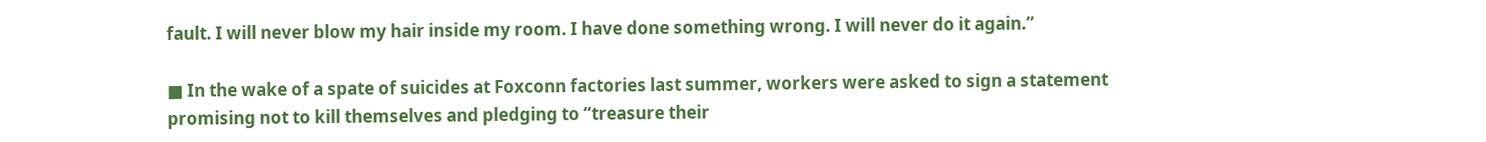fault. I will never blow my hair inside my room. I have done something wrong. I will never do it again.”

■ In the wake of a spate of suicides at Foxconn factories last summer, workers were asked to sign a statement promising not to kill themselves and pledging to “treasure their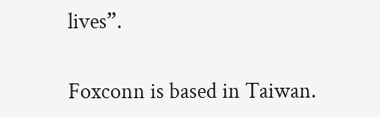lives”.

Foxconn is based in Taiwan.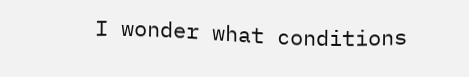I wonder what conditions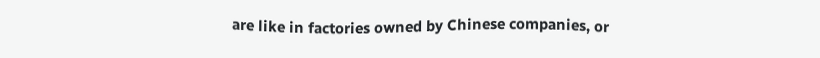are like in factories owned by Chinese companies, or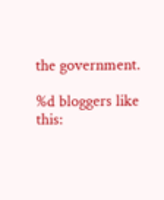the government.

%d bloggers like this: